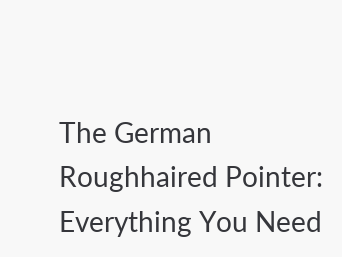The German Roughhaired Pointer: Everything You Need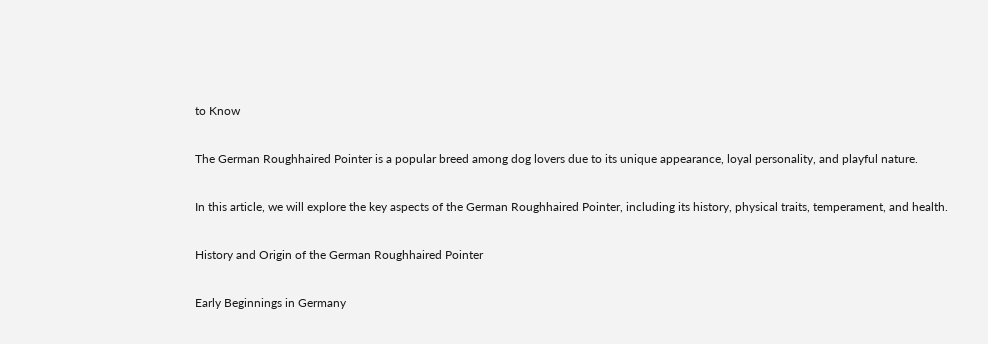to Know

The German Roughhaired Pointer is a popular breed among dog lovers due to its unique appearance, loyal personality, and playful nature.

In this article, we will explore the key aspects of the German Roughhaired Pointer, including its history, physical traits, temperament, and health.

History and Origin of the German Roughhaired Pointer

Early Beginnings in Germany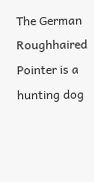The German Roughhaired Pointer is a hunting dog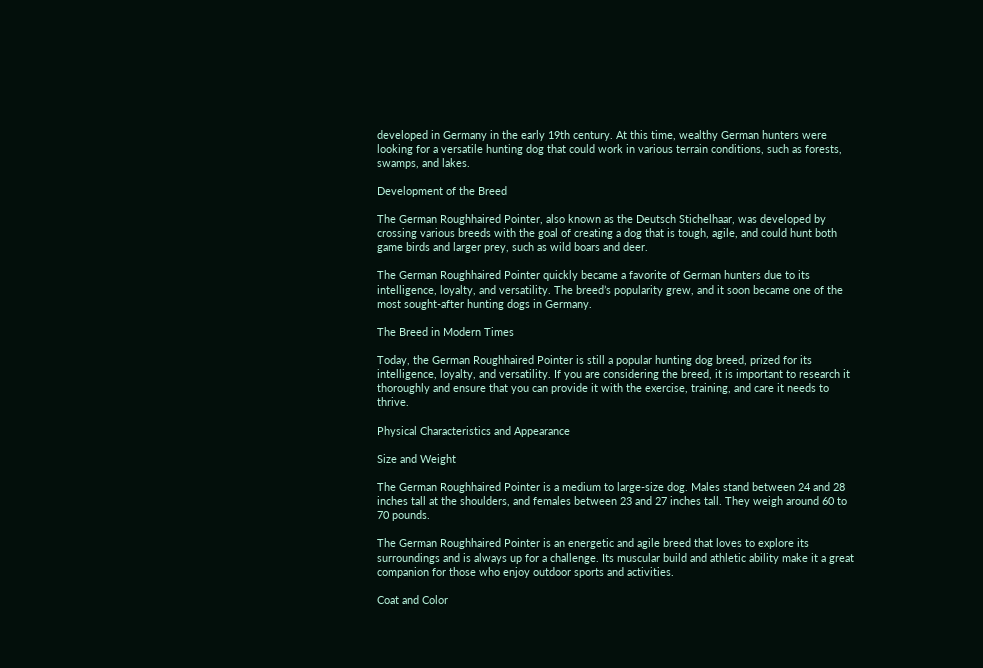developed in Germany in the early 19th century. At this time, wealthy German hunters were looking for a versatile hunting dog that could work in various terrain conditions, such as forests, swamps, and lakes.

Development of the Breed

The German Roughhaired Pointer, also known as the Deutsch Stichelhaar, was developed by crossing various breeds with the goal of creating a dog that is tough, agile, and could hunt both game birds and larger prey, such as wild boars and deer.

The German Roughhaired Pointer quickly became a favorite of German hunters due to its intelligence, loyalty, and versatility. The breed’s popularity grew, and it soon became one of the most sought-after hunting dogs in Germany.

The Breed in Modern Times

Today, the German Roughhaired Pointer is still a popular hunting dog breed, prized for its intelligence, loyalty, and versatility. If you are considering the breed, it is important to research it thoroughly and ensure that you can provide it with the exercise, training, and care it needs to thrive.

Physical Characteristics and Appearance

Size and Weight

The German Roughhaired Pointer is a medium to large-size dog. Males stand between 24 and 28 inches tall at the shoulders, and females between 23 and 27 inches tall. They weigh around 60 to 70 pounds.

The German Roughhaired Pointer is an energetic and agile breed that loves to explore its surroundings and is always up for a challenge. Its muscular build and athletic ability make it a great companion for those who enjoy outdoor sports and activities.

Coat and Color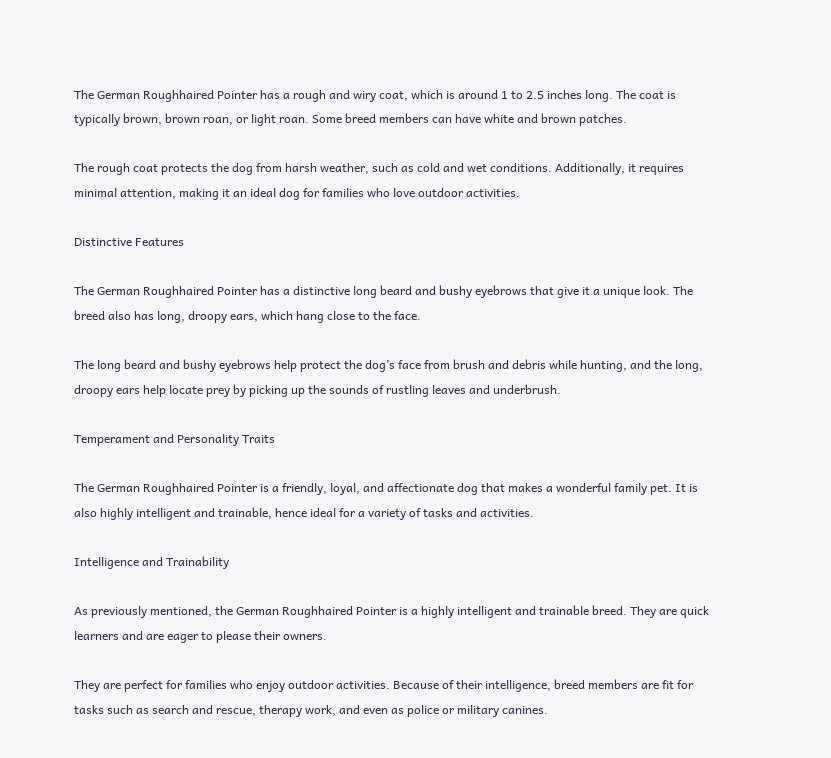The German Roughhaired Pointer has a rough and wiry coat, which is around 1 to 2.5 inches long. The coat is typically brown, brown roan, or light roan. Some breed members can have white and brown patches.

The rough coat protects the dog from harsh weather, such as cold and wet conditions. Additionally, it requires minimal attention, making it an ideal dog for families who love outdoor activities.

Distinctive Features

The German Roughhaired Pointer has a distinctive long beard and bushy eyebrows that give it a unique look. The breed also has long, droopy ears, which hang close to the face.

The long beard and bushy eyebrows help protect the dog’s face from brush and debris while hunting, and the long, droopy ears help locate prey by picking up the sounds of rustling leaves and underbrush.

Temperament and Personality Traits

The German Roughhaired Pointer is a friendly, loyal, and affectionate dog that makes a wonderful family pet. It is also highly intelligent and trainable, hence ideal for a variety of tasks and activities.

Intelligence and Trainability

As previously mentioned, the German Roughhaired Pointer is a highly intelligent and trainable breed. They are quick learners and are eager to please their owners.

They are perfect for families who enjoy outdoor activities. Because of their intelligence, breed members are fit for tasks such as search and rescue, therapy work, and even as police or military canines.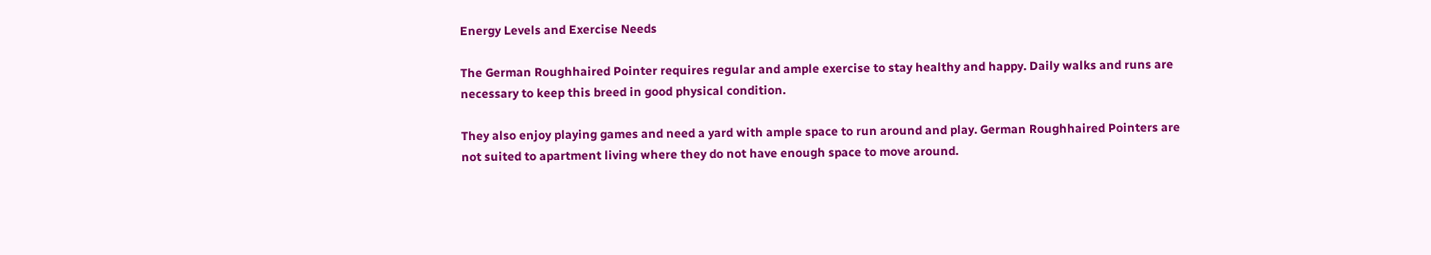Energy Levels and Exercise Needs

The German Roughhaired Pointer requires regular and ample exercise to stay healthy and happy. Daily walks and runs are necessary to keep this breed in good physical condition.

They also enjoy playing games and need a yard with ample space to run around and play. German Roughhaired Pointers are not suited to apartment living where they do not have enough space to move around.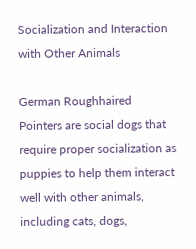Socialization and Interaction with Other Animals

German Roughhaired Pointers are social dogs that require proper socialization as puppies to help them interact well with other animals, including cats, dogs,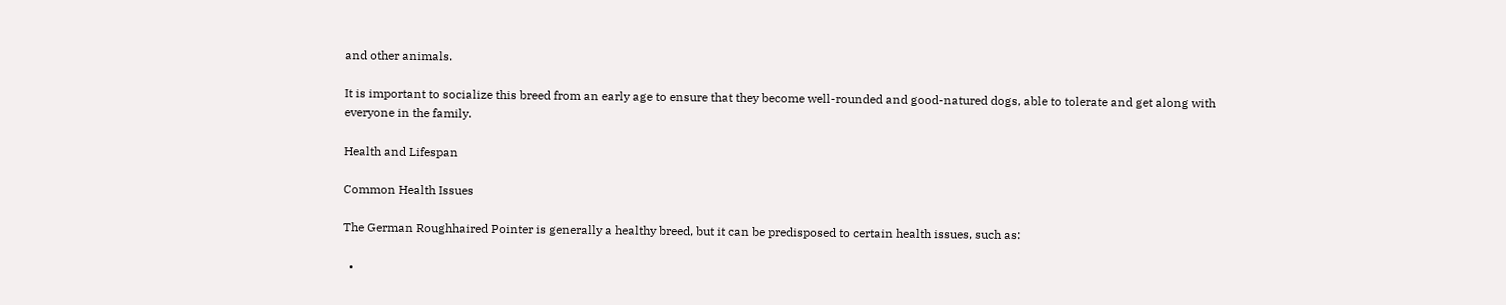and other animals.

It is important to socialize this breed from an early age to ensure that they become well-rounded and good-natured dogs, able to tolerate and get along with everyone in the family.

Health and Lifespan

Common Health Issues

The German Roughhaired Pointer is generally a healthy breed, but it can be predisposed to certain health issues, such as:

  •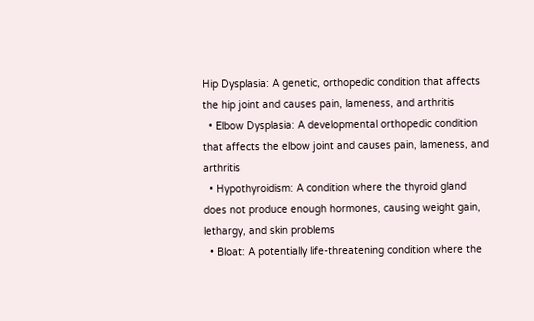Hip Dysplasia: A genetic, orthopedic condition that affects the hip joint and causes pain, lameness, and arthritis
  • Elbow Dysplasia: A developmental orthopedic condition that affects the elbow joint and causes pain, lameness, and arthritis
  • Hypothyroidism: A condition where the thyroid gland does not produce enough hormones, causing weight gain, lethargy, and skin problems
  • Bloat: A potentially life-threatening condition where the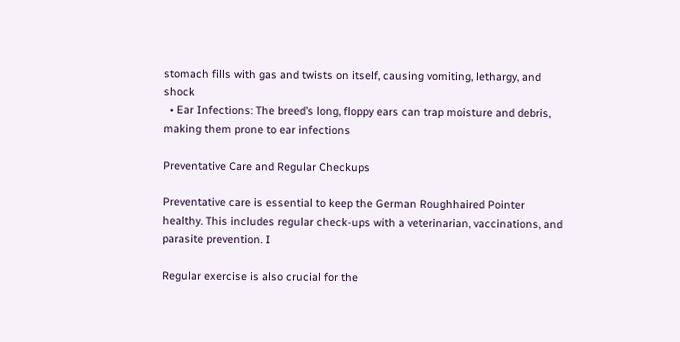stomach fills with gas and twists on itself, causing vomiting, lethargy, and shock
  • Ear Infections: The breed’s long, floppy ears can trap moisture and debris, making them prone to ear infections

Preventative Care and Regular Checkups

Preventative care is essential to keep the German Roughhaired Pointer healthy. This includes regular check-ups with a veterinarian, vaccinations, and parasite prevention. I

Regular exercise is also crucial for the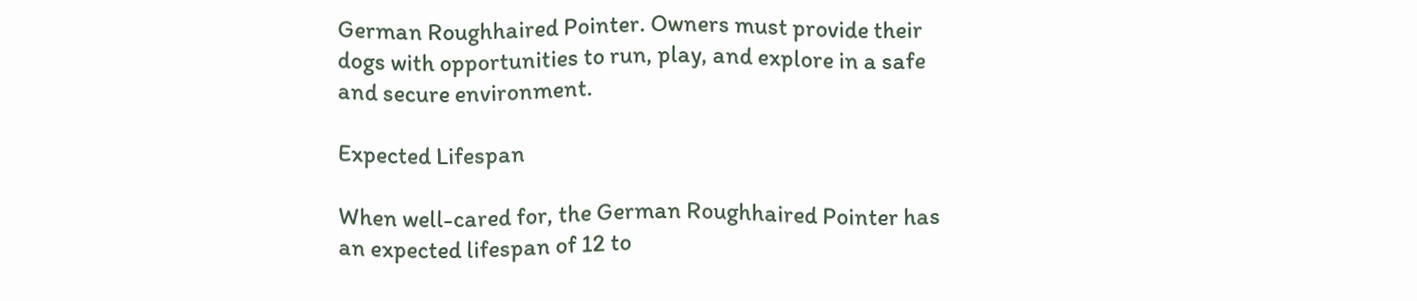German Roughhaired Pointer. Owners must provide their dogs with opportunities to run, play, and explore in a safe and secure environment.

Expected Lifespan

When well-cared for, the German Roughhaired Pointer has an expected lifespan of 12 to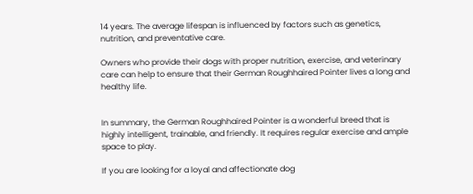14 years. The average lifespan is influenced by factors such as genetics, nutrition, and preventative care.

Owners who provide their dogs with proper nutrition, exercise, and veterinary care can help to ensure that their German Roughhaired Pointer lives a long and healthy life.


In summary, the German Roughhaired Pointer is a wonderful breed that is highly intelligent, trainable, and friendly. It requires regular exercise and ample space to play.

If you are looking for a loyal and affectionate dog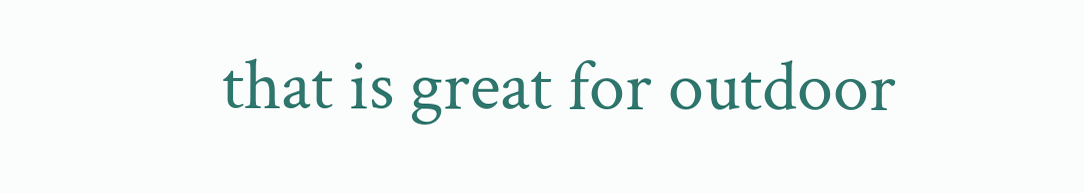that is great for outdoor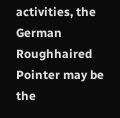activities, the German Roughhaired Pointer may be the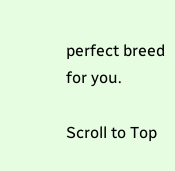perfect breed for you.

Scroll to Top